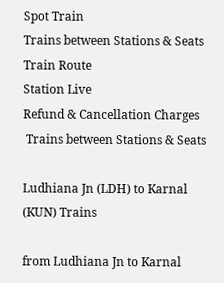Spot Train
Trains between Stations & Seats
Train Route
Station Live
Refund & Cancellation Charges
 Trains between Stations & Seats

Ludhiana Jn (LDH) to Karnal (KUN) Trains

from Ludhiana Jn to Karnal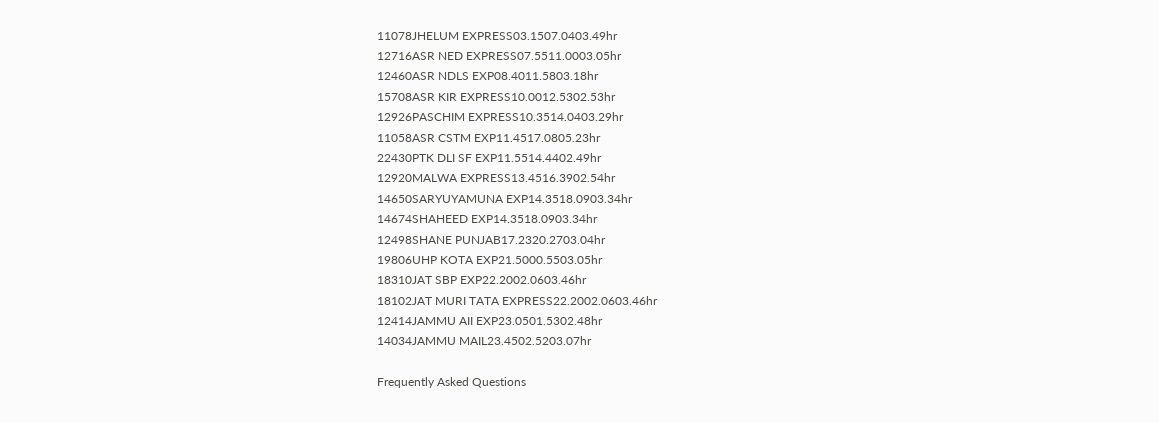11078JHELUM EXPRESS03.1507.0403.49hr
12716ASR NED EXPRESS07.5511.0003.05hr
12460ASR NDLS EXP08.4011.5803.18hr
15708ASR KIR EXPRESS10.0012.5302.53hr
12926PASCHIM EXPRESS10.3514.0403.29hr
11058ASR CSTM EXP11.4517.0805.23hr
22430PTK DLI SF EXP11.5514.4402.49hr
12920MALWA EXPRESS13.4516.3902.54hr
14650SARYUYAMUNA EXP14.3518.0903.34hr
14674SHAHEED EXP14.3518.0903.34hr
12498SHANE PUNJAB17.2320.2703.04hr
19806UHP KOTA EXP21.5000.5503.05hr
18310JAT SBP EXP22.2002.0603.46hr
18102JAT MURI TATA EXPRESS22.2002.0603.46hr
12414JAMMU AII EXP23.0501.5302.48hr
14034JAMMU MAIL23.4502.5203.07hr

Frequently Asked Questions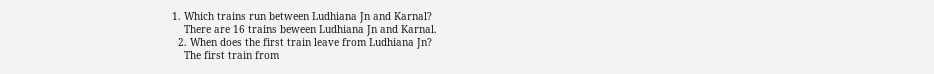1. Which trains run between Ludhiana Jn and Karnal?
    There are 16 trains beween Ludhiana Jn and Karnal.
  2. When does the first train leave from Ludhiana Jn?
    The first train from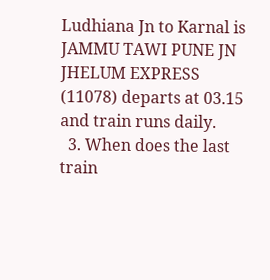Ludhiana Jn to Karnal is JAMMU TAWI PUNE JN JHELUM EXPRESS (11078) departs at 03.15 and train runs daily.
  3. When does the last train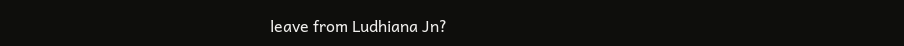leave from Ludhiana Jn?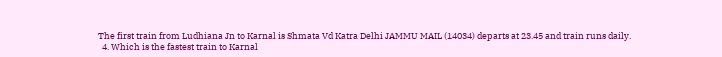The first train from Ludhiana Jn to Karnal is Shmata Vd Katra Delhi JAMMU MAIL (14034) departs at 23.45 and train runs daily.
  4. Which is the fastest train to Karnal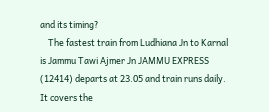and its timing?
    The fastest train from Ludhiana Jn to Karnal is Jammu Tawi Ajmer Jn JAMMU EXPRESS (12414) departs at 23.05 and train runs daily. It covers the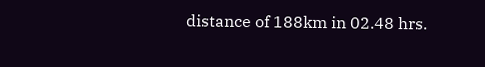distance of 188km in 02.48 hrs.